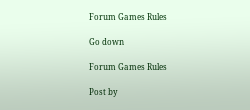Forum Games Rules

Go down

Forum Games Rules

Post by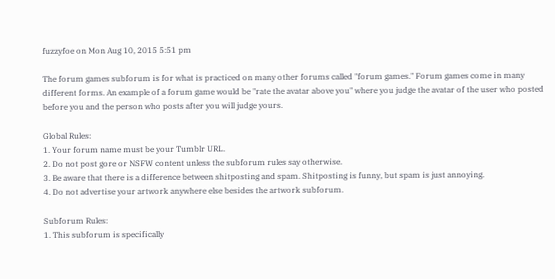fuzzyfoe on Mon Aug 10, 2015 5:51 pm

The forum games subforum is for what is practiced on many other forums called "forum games." Forum games come in many different forms. An example of a forum game would be "rate the avatar above you" where you judge the avatar of the user who posted before you and the person who posts after you will judge yours.

Global Rules:
1. Your forum name must be your Tumblr URL.
2. Do not post gore or NSFW content unless the subforum rules say otherwise.
3. Be aware that there is a difference between shitposting and spam. Shitposting is funny, but spam is just annoying.
4. Do not advertise your artwork anywhere else besides the artwork subforum.

Subforum Rules:
1. This subforum is specifically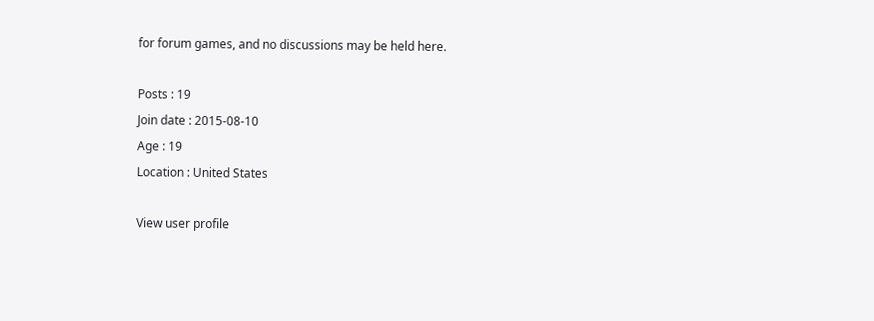for forum games, and no discussions may be held here.

Posts : 19
Join date : 2015-08-10
Age : 19
Location : United States

View user profile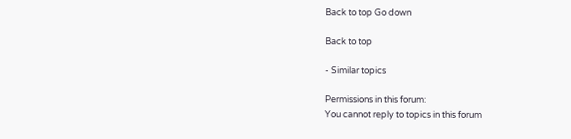Back to top Go down

Back to top

- Similar topics

Permissions in this forum:
You cannot reply to topics in this forum